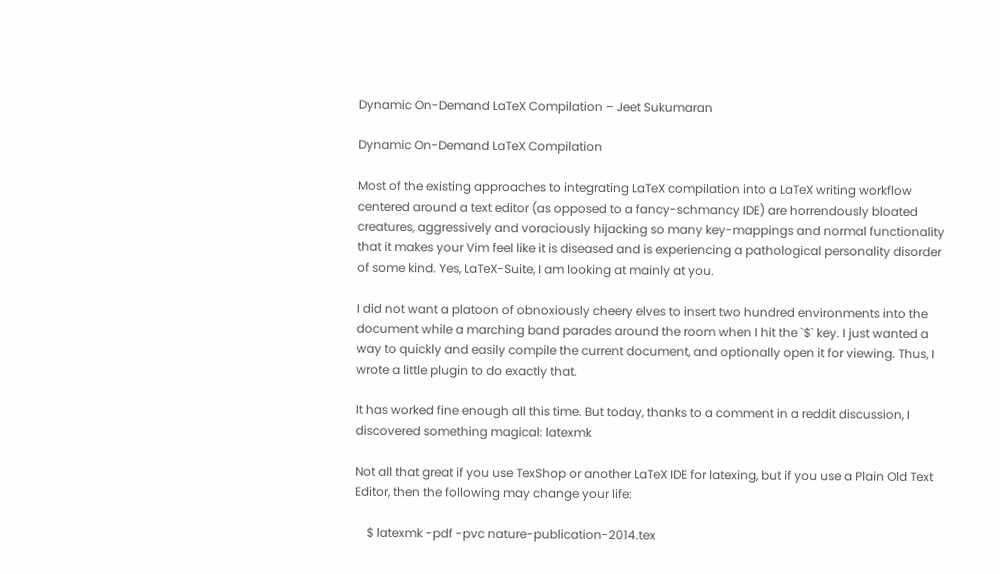Dynamic On-Demand LaTeX Compilation – Jeet Sukumaran

Dynamic On-Demand LaTeX Compilation

Most of the existing approaches to integrating LaTeX compilation into a LaTeX writing workflow centered around a text editor (as opposed to a fancy-schmancy IDE) are horrendously bloated creatures, aggressively and voraciously hijacking so many key-mappings and normal functionality that it makes your Vim feel like it is diseased and is experiencing a pathological personality disorder of some kind. Yes, LaTeX-Suite, I am looking at mainly at you.

I did not want a platoon of obnoxiously cheery elves to insert two hundred environments into the document while a marching band parades around the room when I hit the `$` key. I just wanted a way to quickly and easily compile the current document, and optionally open it for viewing. Thus, I wrote a little plugin to do exactly that.

It has worked fine enough all this time. But today, thanks to a comment in a reddit discussion, I discovered something magical: latexmk

Not all that great if you use TexShop or another LaTeX IDE for latexing, but if you use a Plain Old Text Editor, then the following may change your life:

    $ latexmk -pdf -pvc nature-publication-2014.tex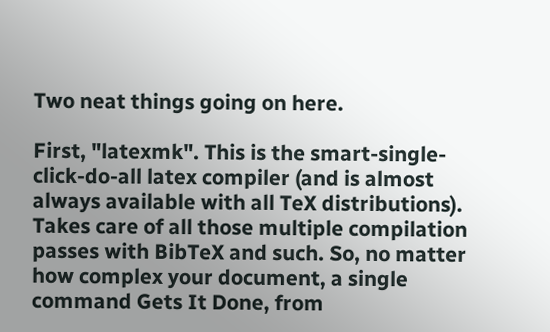Two neat things going on here.

First, "latexmk". This is the smart-single-click-do-all latex compiler (and is almost always available with all TeX distributions). Takes care of all those multiple compilation passes with BibTeX and such. So, no matter how complex your document, a single command Gets It Done, from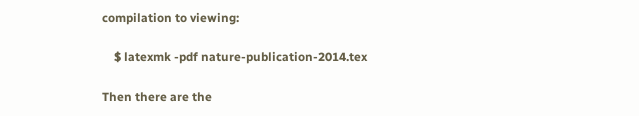compilation to viewing:

    $ latexmk -pdf nature-publication-2014.tex

Then there are the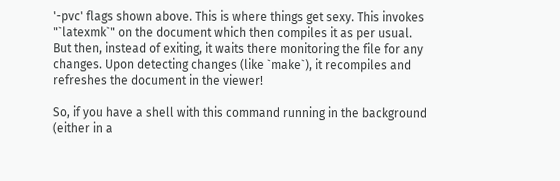'-pvc' flags shown above. This is where things get sexy. This invokes "`latexmk`" on the document which then compiles it as per usual. But then, instead of exiting, it waits there monitoring the file for any changes. Upon detecting changes (like `make`), it recompiles and refreshes the document in the viewer!

So, if you have a shell with this command running in the background (either in a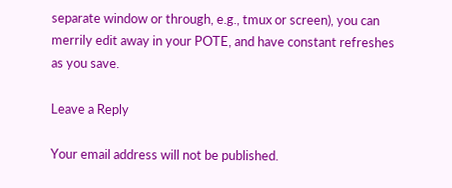separate window or through, e.g., tmux or screen), you can merrily edit away in your POTE, and have constant refreshes as you save.

Leave a Reply

Your email address will not be published.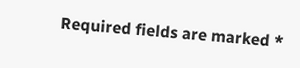Required fields are marked *